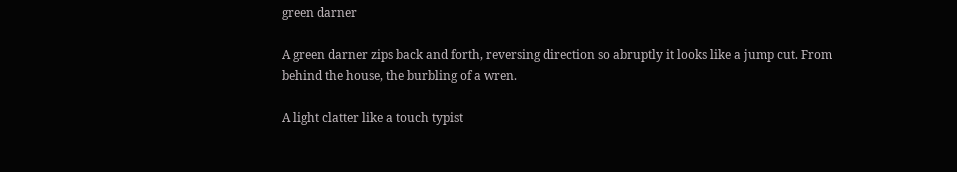green darner

A green darner zips back and forth, reversing direction so abruptly it looks like a jump cut. From behind the house, the burbling of a wren.

A light clatter like a touch typist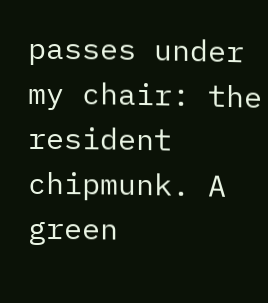passes under my chair: the resident chipmunk. A green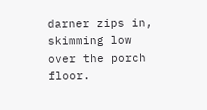darner zips in, skimming low over the porch floor.